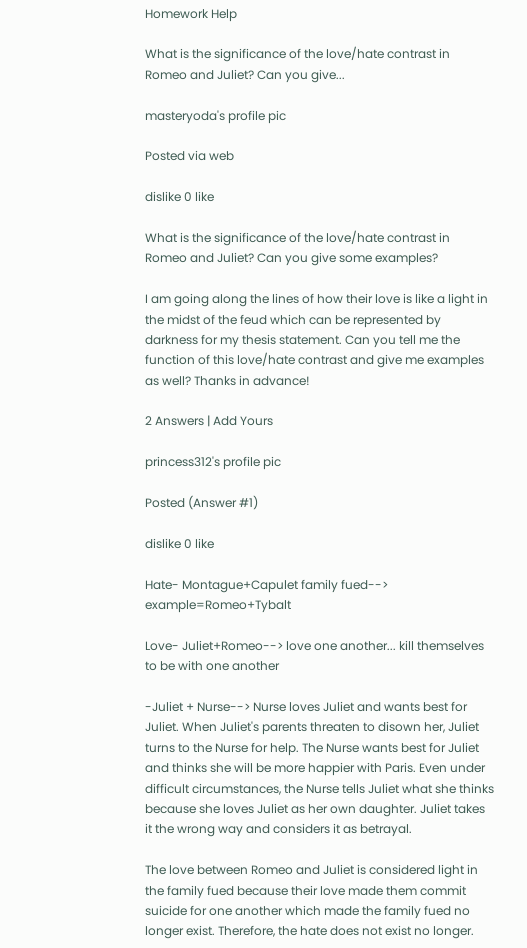Homework Help

What is the significance of the love/hate contrast in Romeo and Juliet? Can you give...

masteryoda's profile pic

Posted via web

dislike 0 like

What is the significance of the love/hate contrast in Romeo and Juliet? Can you give some examples?

I am going along the lines of how their love is like a light in the midst of the feud which can be represented by darkness for my thesis statement. Can you tell me the function of this love/hate contrast and give me examples as well? Thanks in advance!

2 Answers | Add Yours

princess312's profile pic

Posted (Answer #1)

dislike 0 like

Hate- Montague+Capulet family fued--> example=Romeo+Tybalt

Love- Juliet+Romeo--> love one another... kill themselves to be with one another

-Juliet + Nurse--> Nurse loves Juliet and wants best for Juliet. When Juliet's parents threaten to disown her, Juliet turns to the Nurse for help. The Nurse wants best for Juliet and thinks she will be more happier with Paris. Even under difficult circumstances, the Nurse tells Juliet what she thinks because she loves Juliet as her own daughter. Juliet takes it the wrong way and considers it as betrayal.

The love between Romeo and Juliet is considered light in the family fued because their love made them commit suicide for one another which made the family fued no longer exist. Therefore, the hate does not exist no longer.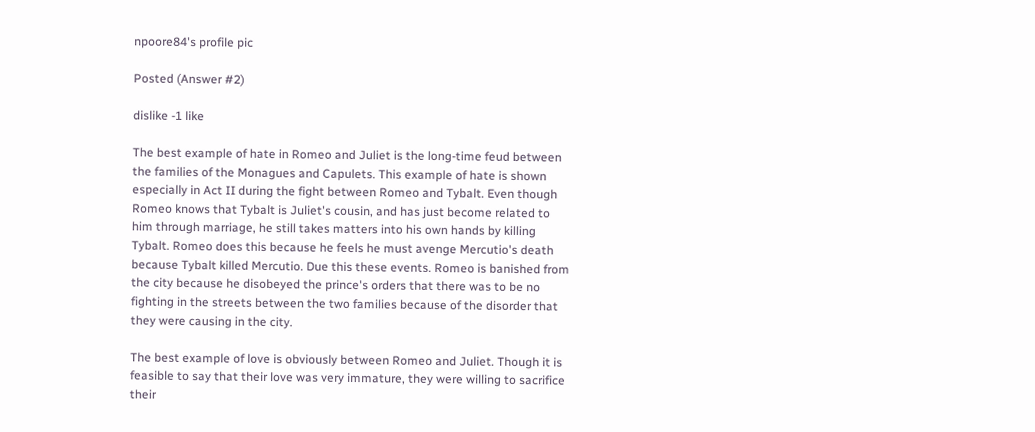npoore84's profile pic

Posted (Answer #2)

dislike -1 like

The best example of hate in Romeo and Juliet is the long-time feud between the families of the Monagues and Capulets. This example of hate is shown especially in Act II during the fight between Romeo and Tybalt. Even though Romeo knows that Tybalt is Juliet's cousin, and has just become related to him through marriage, he still takes matters into his own hands by killing Tybalt. Romeo does this because he feels he must avenge Mercutio's death because Tybalt killed Mercutio. Due this these events. Romeo is banished from the city because he disobeyed the prince's orders that there was to be no fighting in the streets between the two families because of the disorder that they were causing in the city.

The best example of love is obviously between Romeo and Juliet. Though it is feasible to say that their love was very immature, they were willing to sacrifice their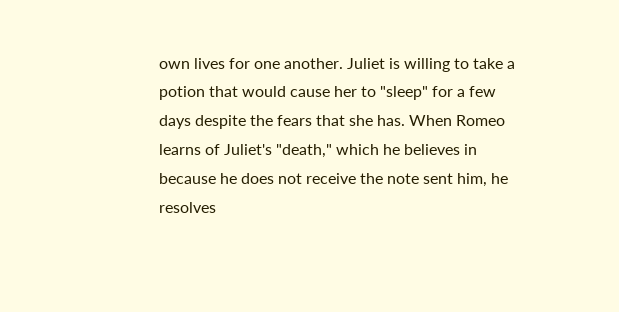own lives for one another. Juliet is willing to take a potion that would cause her to "sleep" for a few days despite the fears that she has. When Romeo learns of Juliet's "death," which he believes in because he does not receive the note sent him, he resolves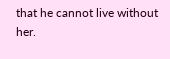that he cannot live without her.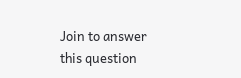Join to answer this question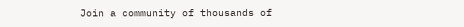Join a community of thousands of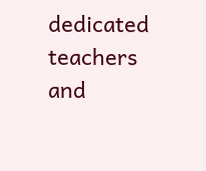dedicated teachers and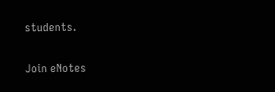students.

Join eNotes